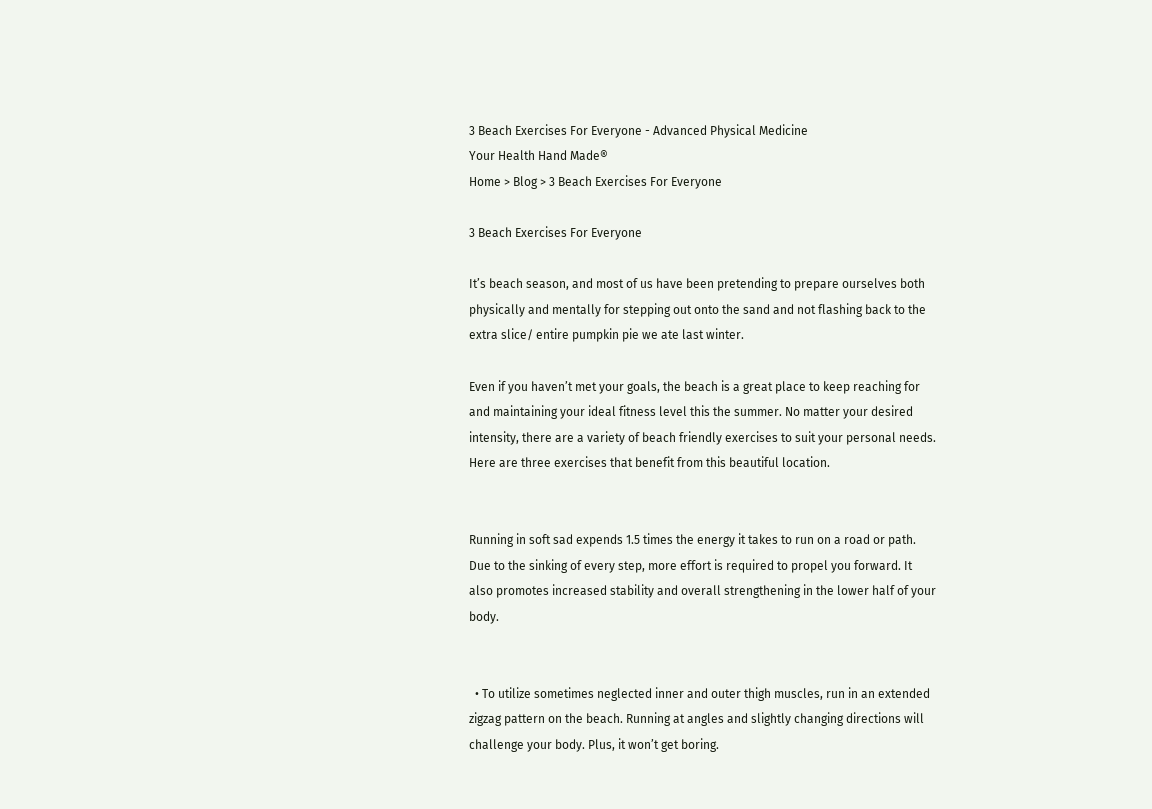3 Beach Exercises For Everyone - Advanced Physical Medicine
Your Health Hand Made®
Home > Blog > 3 Beach Exercises For Everyone

3 Beach Exercises For Everyone

It’s beach season, and most of us have been pretending to prepare ourselves both physically and mentally for stepping out onto the sand and not flashing back to the extra slice/ entire pumpkin pie we ate last winter.

Even if you haven’t met your goals, the beach is a great place to keep reaching for and maintaining your ideal fitness level this the summer. No matter your desired intensity, there are a variety of beach friendly exercises to suit your personal needs. Here are three exercises that benefit from this beautiful location.


Running in soft sad expends 1.5 times the energy it takes to run on a road or path. Due to the sinking of every step, more effort is required to propel you forward. It also promotes increased stability and overall strengthening in the lower half of your body.


  • To utilize sometimes neglected inner and outer thigh muscles, run in an extended zigzag pattern on the beach. Running at angles and slightly changing directions will challenge your body. Plus, it won’t get boring.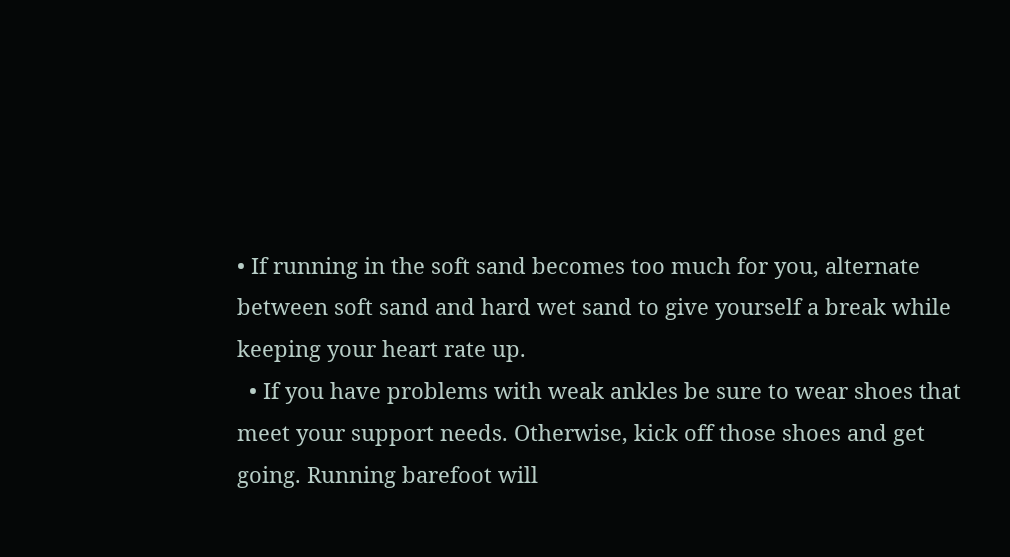• If running in the soft sand becomes too much for you, alternate between soft sand and hard wet sand to give yourself a break while keeping your heart rate up.
  • If you have problems with weak ankles be sure to wear shoes that meet your support needs. Otherwise, kick off those shoes and get going. Running barefoot will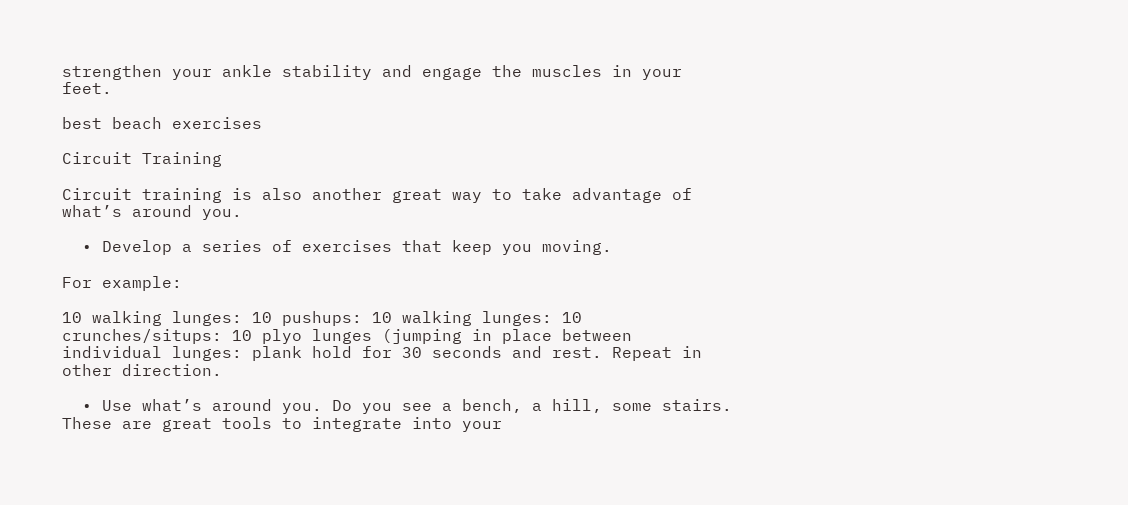strengthen your ankle stability and engage the muscles in your feet.

best beach exercises

Circuit Training

Circuit training is also another great way to take advantage of what’s around you.

  • Develop a series of exercises that keep you moving.

For example:

10 walking lunges: 10 pushups: 10 walking lunges: 10 crunches/situps: 10 plyo lunges (jumping in place between individual lunges: plank hold for 30 seconds and rest. Repeat in other direction.

  • Use what’s around you. Do you see a bench, a hill, some stairs. These are great tools to integrate into your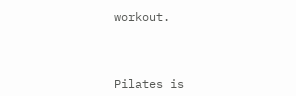workout.



Pilates is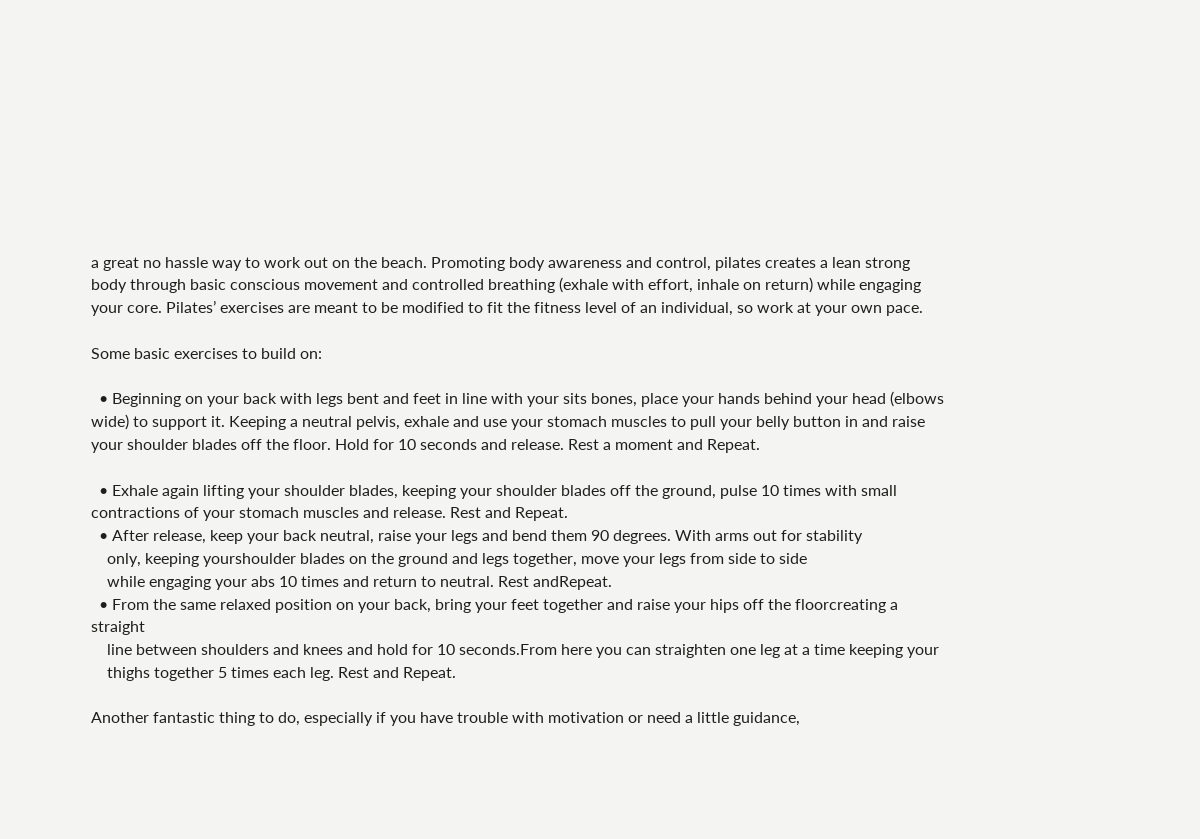a great no hassle way to work out on the beach. Promoting body awareness and control, pilates creates a lean strong body through basic conscious movement and controlled breathing (exhale with effort, inhale on return) while engaging your core. Pilates’ exercises are meant to be modified to fit the fitness level of an individual, so work at your own pace.

Some basic exercises to build on:

  • Beginning on your back with legs bent and feet in line with your sits bones, place your hands behind your head (elbows wide) to support it. Keeping a neutral pelvis, exhale and use your stomach muscles to pull your belly button in and raise your shoulder blades off the floor. Hold for 10 seconds and release. Rest a moment and Repeat.

  • Exhale again lifting your shoulder blades, keeping your shoulder blades off the ground, pulse 10 times with small contractions of your stomach muscles and release. Rest and Repeat.
  • After release, keep your back neutral, raise your legs and bend them 90 degrees. With arms out for stability
    only, keeping yourshoulder blades on the ground and legs together, move your legs from side to side
    while engaging your abs 10 times and return to neutral. Rest andRepeat.
  • From the same relaxed position on your back, bring your feet together and raise your hips off the floorcreating a straight
    line between shoulders and knees and hold for 10 seconds.From here you can straighten one leg at a time keeping your
    thighs together 5 times each leg. Rest and Repeat.

Another fantastic thing to do, especially if you have trouble with motivation or need a little guidance,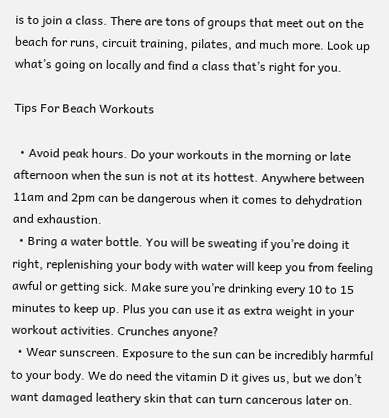is to join a class. There are tons of groups that meet out on the beach for runs, circuit training, pilates, and much more. Look up what’s going on locally and find a class that’s right for you.

Tips For Beach Workouts

  • Avoid peak hours. Do your workouts in the morning or late afternoon when the sun is not at its hottest. Anywhere between 11am and 2pm can be dangerous when it comes to dehydration and exhaustion.
  • Bring a water bottle. You will be sweating if you’re doing it right, replenishing your body with water will keep you from feeling awful or getting sick. Make sure you’re drinking every 10 to 15 minutes to keep up. Plus you can use it as extra weight in your workout activities. Crunches anyone?
  • Wear sunscreen. Exposure to the sun can be incredibly harmful to your body. We do need the vitamin D it gives us, but we don’t want damaged leathery skin that can turn cancerous later on.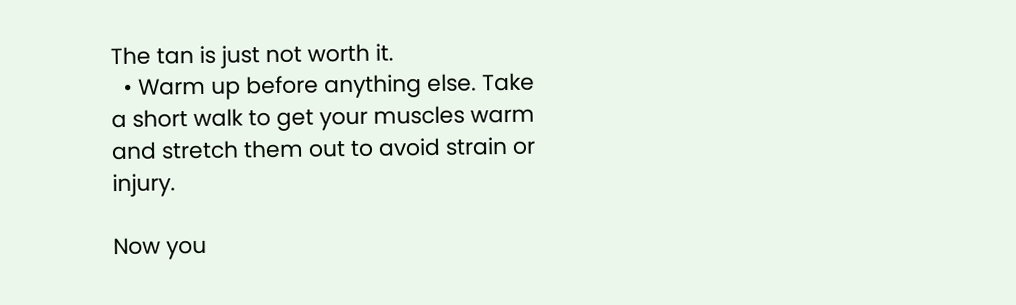The tan is just not worth it.
  • Warm up before anything else. Take a short walk to get your muscles warm and stretch them out to avoid strain or injury.

Now you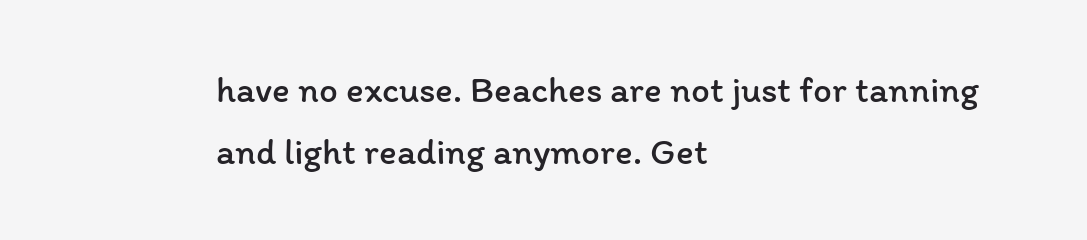have no excuse. Beaches are not just for tanning and light reading anymore. Get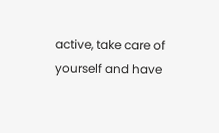active, take care of yourself and have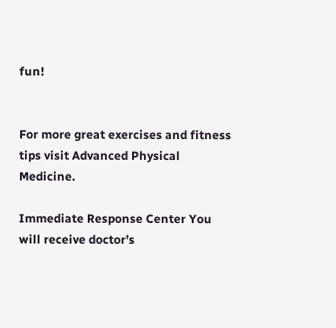fun!


For more great exercises and fitness tips visit Advanced Physical Medicine.

Immediate Response Center You will receive doctor’s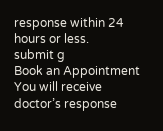response within 24 hours or less.
submit g
Book an Appointment You will receive doctor’s response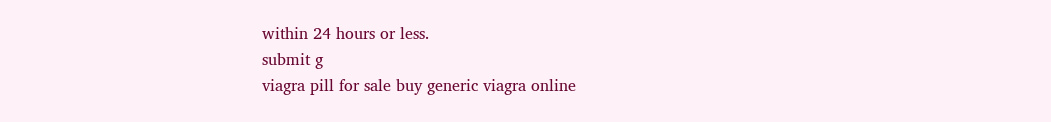within 24 hours or less.
submit g
viagra pill for sale buy generic viagra online